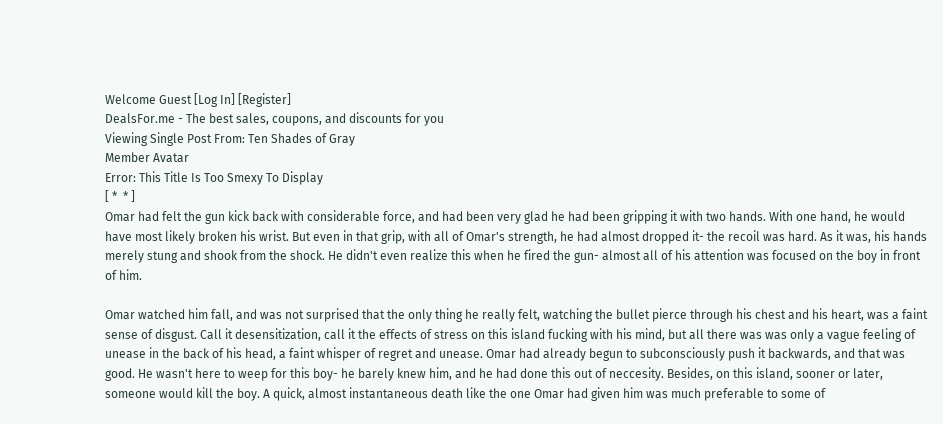Welcome Guest [Log In] [Register]
DealsFor.me - The best sales, coupons, and discounts for you
Viewing Single Post From: Ten Shades of Gray
Member Avatar
Error: This Title Is Too Smexy To Display
[ *  * ]
Omar had felt the gun kick back with considerable force, and had been very glad he had been gripping it with two hands. With one hand, he would have most likely broken his wrist. But even in that grip, with all of Omar's strength, he had almost dropped it- the recoil was hard. As it was, his hands merely stung and shook from the shock. He didn't even realize this when he fired the gun- almost all of his attention was focused on the boy in front of him.

Omar watched him fall, and was not surprised that the only thing he really felt, watching the bullet pierce through his chest and his heart, was a faint sense of disgust. Call it desensitization, call it the effects of stress on this island fucking with his mind, but all there was was only a vague feeling of unease in the back of his head, a faint whisper of regret and unease. Omar had already begun to subconsciously push it backwards, and that was good. He wasn't here to weep for this boy- he barely knew him, and he had done this out of neccesity. Besides, on this island, sooner or later, someone would kill the boy. A quick, almost instantaneous death like the one Omar had given him was much preferable to some of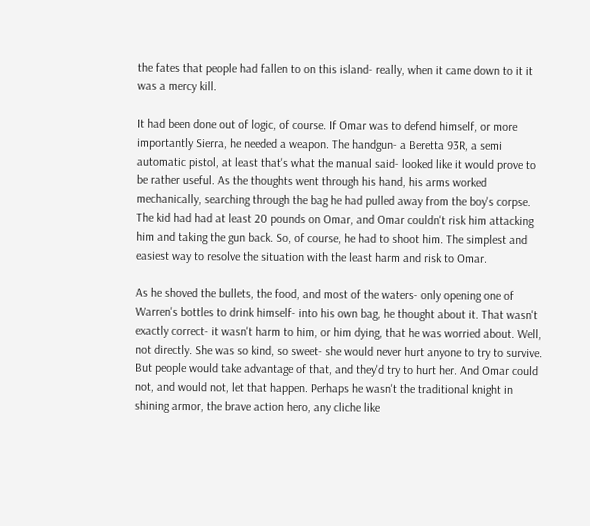the fates that people had fallen to on this island- really, when it came down to it it was a mercy kill.

It had been done out of logic, of course. If Omar was to defend himself, or more importantly Sierra, he needed a weapon. The handgun- a Beretta 93R, a semi automatic pistol, at least that's what the manual said- looked like it would prove to be rather useful. As the thoughts went through his hand, his arms worked mechanically, searching through the bag he had pulled away from the boy's corpse. The kid had had at least 20 pounds on Omar, and Omar couldn't risk him attacking him and taking the gun back. So, of course, he had to shoot him. The simplest and easiest way to resolve the situation with the least harm and risk to Omar.

As he shoved the bullets, the food, and most of the waters- only opening one of Warren's bottles to drink himself- into his own bag, he thought about it. That wasn't exactly correct- it wasn't harm to him, or him dying, that he was worried about. Well, not directly. She was so kind, so sweet- she would never hurt anyone to try to survive. But people would take advantage of that, and they'd try to hurt her. And Omar could not, and would not, let that happen. Perhaps he wasn't the traditional knight in shining armor, the brave action hero, any cliche like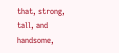that, strong, tall, and handsome,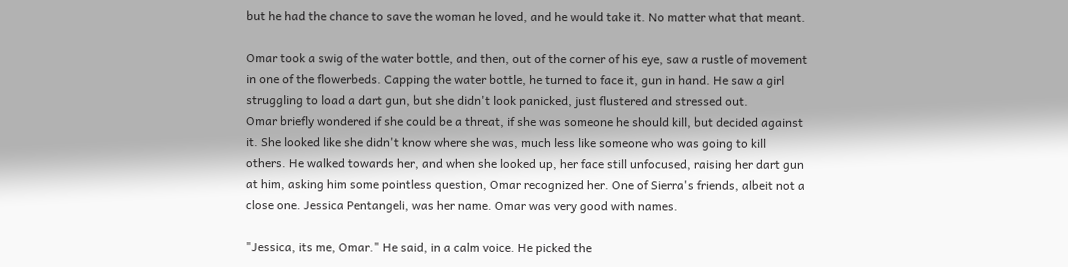but he had the chance to save the woman he loved, and he would take it. No matter what that meant.

Omar took a swig of the water bottle, and then, out of the corner of his eye, saw a rustle of movement in one of the flowerbeds. Capping the water bottle, he turned to face it, gun in hand. He saw a girl struggling to load a dart gun, but she didn't look panicked, just flustered and stressed out.
Omar briefly wondered if she could be a threat, if she was someone he should kill, but decided against it. She looked like she didn't know where she was, much less like someone who was going to kill others. He walked towards her, and when she looked up, her face still unfocused, raising her dart gun at him, asking him some pointless question, Omar recognized her. One of Sierra's friends, albeit not a close one. Jessica Pentangeli, was her name. Omar was very good with names.

"Jessica, its me, Omar." He said, in a calm voice. He picked the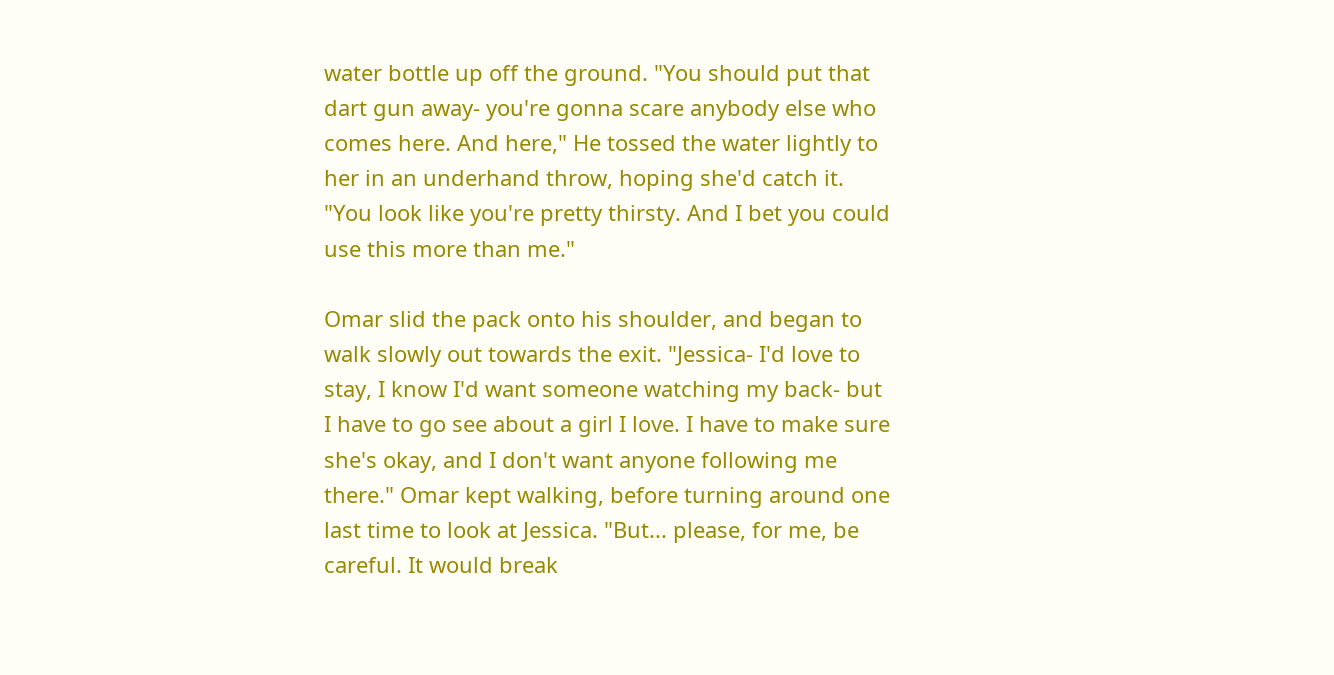water bottle up off the ground. "You should put that dart gun away- you're gonna scare anybody else who comes here. And here," He tossed the water lightly to her in an underhand throw, hoping she'd catch it. "You look like you're pretty thirsty. And I bet you could use this more than me."

Omar slid the pack onto his shoulder, and began to walk slowly out towards the exit. "Jessica- I'd love to stay, I know I'd want someone watching my back- but I have to go see about a girl I love. I have to make sure she's okay, and I don't want anyone following me there." Omar kept walking, before turning around one last time to look at Jessica. "But... please, for me, be careful. It would break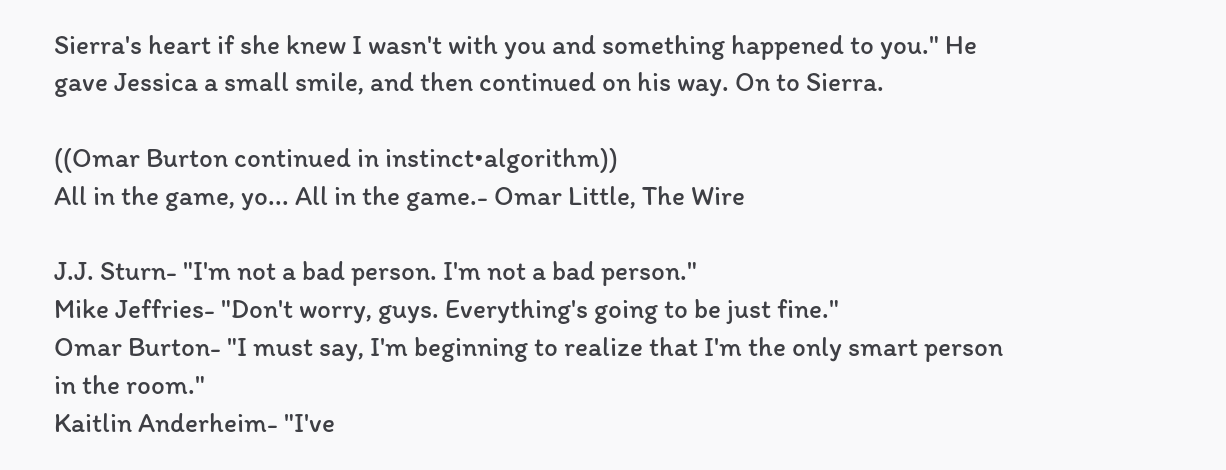Sierra's heart if she knew I wasn't with you and something happened to you." He gave Jessica a small smile, and then continued on his way. On to Sierra.

((Omar Burton continued in instinct•algorithm))
All in the game, yo... All in the game.- Omar Little, The Wire

J.J. Sturn- "I'm not a bad person. I'm not a bad person."
Mike Jeffries- "Don't worry, guys. Everything's going to be just fine."
Omar Burton- "I must say, I'm beginning to realize that I'm the only smart person in the room."
Kaitlin Anderheim- "I've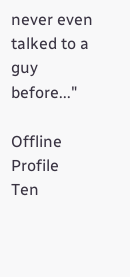never even talked to a guy before..."

Offline Profile
Ten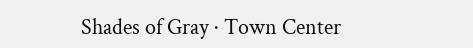Shades of Gray · Town Center